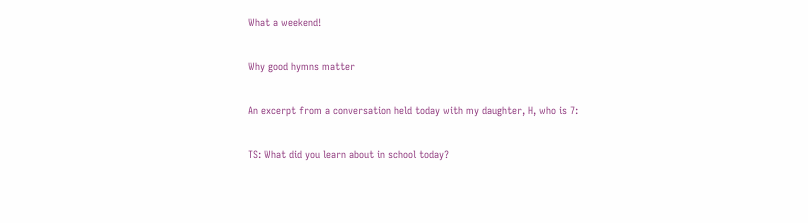What a weekend!

Why good hymns matter

An excerpt from a conversation held today with my daughter, H, who is 7:

TS: What did you learn about in school today?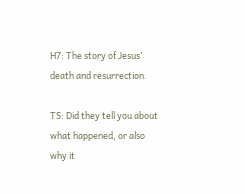H7: The story of Jesus’ death and resurrection.

TS: Did they tell you about what happened, or also why it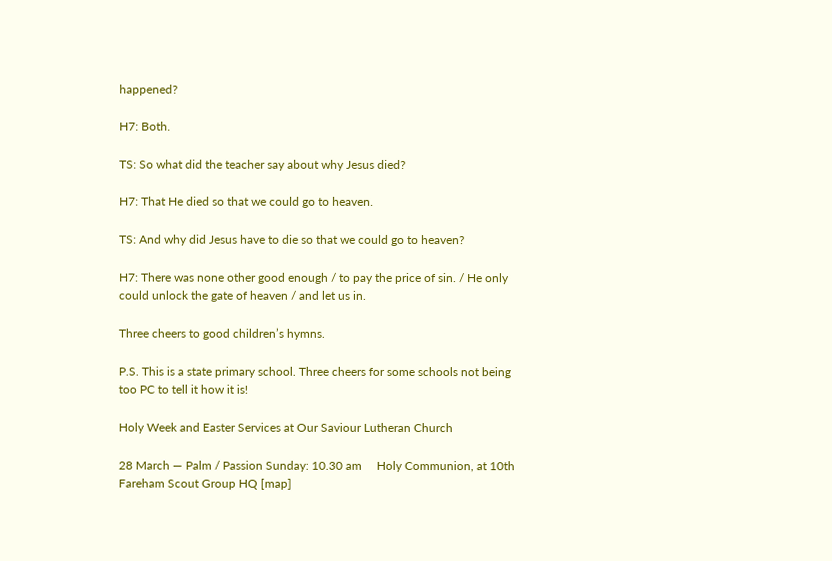happened?

H7: Both.

TS: So what did the teacher say about why Jesus died?

H7: That He died so that we could go to heaven.

TS: And why did Jesus have to die so that we could go to heaven?

H7: There was none other good enough / to pay the price of sin. / He only could unlock the gate of heaven / and let us in.

Three cheers to good children’s hymns.

P.S. This is a state primary school. Three cheers for some schools not being too PC to tell it how it is!

Holy Week and Easter Services at Our Saviour Lutheran Church

28 March — Palm / Passion Sunday: 10.30 am     Holy Communion, at 10th Fareham Scout Group HQ [map]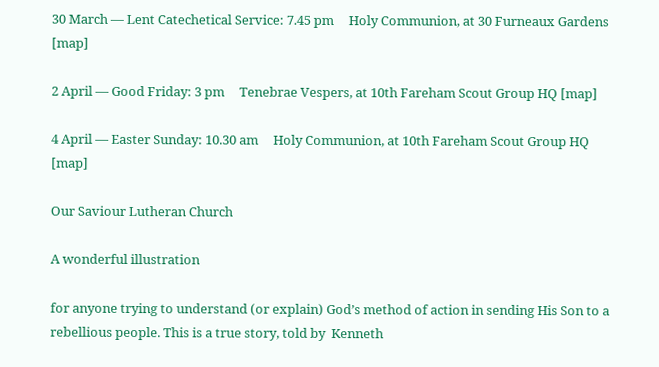30 March — Lent Catechetical Service: 7.45 pm     Holy Communion, at 30 Furneaux Gardens [map]

2 April — Good Friday: 3 pm     Tenebrae Vespers, at 10th Fareham Scout Group HQ [map]

4 April — Easter Sunday: 10.30 am     Holy Communion, at 10th Fareham Scout Group HQ [map]

Our Saviour Lutheran Church

A wonderful illustration

for anyone trying to understand (or explain) God’s method of action in sending His Son to a rebellious people. This is a true story, told by  Kenneth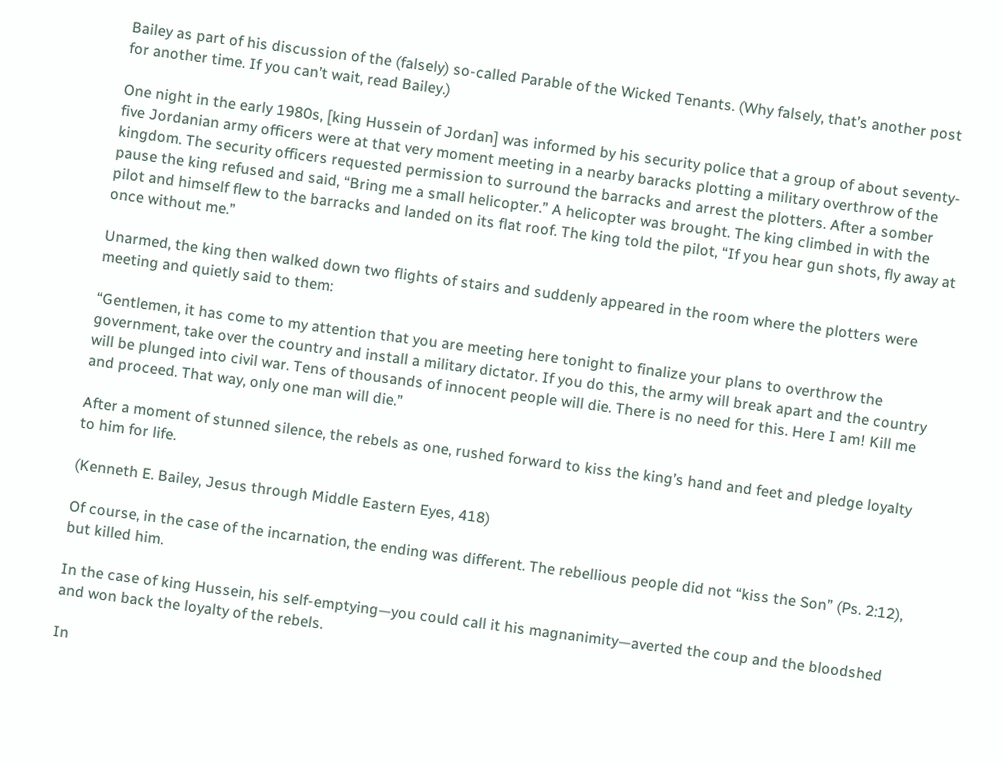Bailey as part of his discussion of the (falsely) so-called Parable of the Wicked Tenants. (Why falsely, that’s another post for another time. If you can’t wait, read Bailey.)

One night in the early 1980s, [king Hussein of Jordan] was informed by his security police that a group of about seventy-five Jordanian army officers were at that very moment meeting in a nearby baracks plotting a military overthrow of the kingdom. The security officers requested permission to surround the barracks and arrest the plotters. After a somber pause the king refused and said, “Bring me a small helicopter.” A helicopter was brought. The king climbed in with the pilot and himself flew to the barracks and landed on its flat roof. The king told the pilot, “If you hear gun shots, fly away at once without me.”

Unarmed, the king then walked down two flights of stairs and suddenly appeared in the room where the plotters were meeting and quietly said to them:

“Gentlemen, it has come to my attention that you are meeting here tonight to finalize your plans to overthrow the government, take over the country and install a military dictator. If you do this, the army will break apart and the country will be plunged into civil war. Tens of thousands of innocent people will die. There is no need for this. Here I am! Kill me and proceed. That way, only one man will die.”

After a moment of stunned silence, the rebels as one, rushed forward to kiss the king’s hand and feet and pledge loyalty to him for life.

(Kenneth E. Bailey, Jesus through Middle Eastern Eyes, 418)

Of course, in the case of the incarnation, the ending was different. The rebellious people did not “kiss the Son” (Ps. 2:12), but killed him.

In the case of king Hussein, his self-emptying—you could call it his magnanimity—averted the coup and the bloodshed and won back the loyalty of the rebels.

In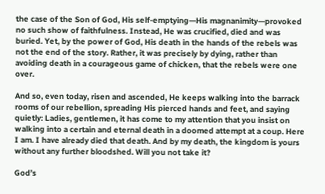the case of the Son of God, His self-emptying—His magnanimity—provoked no such show of faithfulness. Instead, He was crucified, died and was buried. Yet, by the power of God, His death in the hands of the rebels was not the end of the story. Rather, it was precisely by dying, rather than avoiding death in a courageous game of chicken, that the rebels were one over.

And so, even today, risen and ascended, He keeps walking into the barrack rooms of our rebellion, spreading His pierced hands and feet, and saying quietly: Ladies, gentlemen, it has come to my attention that you insist on walking into a certain and eternal death in a doomed attempt at a coup. Here I am. I have already died that death. And by my death, the kingdom is yours without any further bloodshed. Will you not take it?

God’s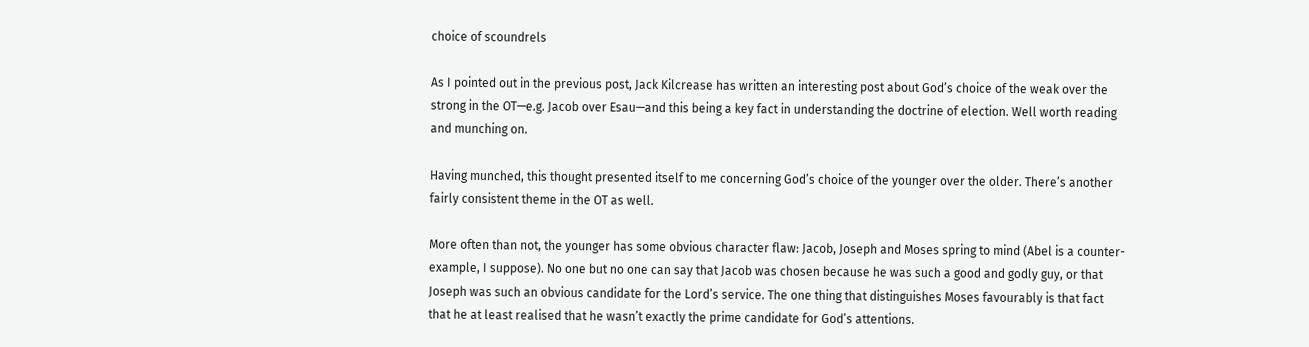choice of scoundrels

As I pointed out in the previous post, Jack Kilcrease has written an interesting post about God’s choice of the weak over the strong in the OT—e.g. Jacob over Esau—and this being a key fact in understanding the doctrine of election. Well worth reading and munching on.

Having munched, this thought presented itself to me concerning God’s choice of the younger over the older. There’s another fairly consistent theme in the OT as well.

More often than not, the younger has some obvious character flaw: Jacob, Joseph and Moses spring to mind (Abel is a counter-example, I suppose). No one but no one can say that Jacob was chosen because he was such a good and godly guy, or that Joseph was such an obvious candidate for the Lord’s service. The one thing that distinguishes Moses favourably is that fact that he at least realised that he wasn’t exactly the prime candidate for God’s attentions.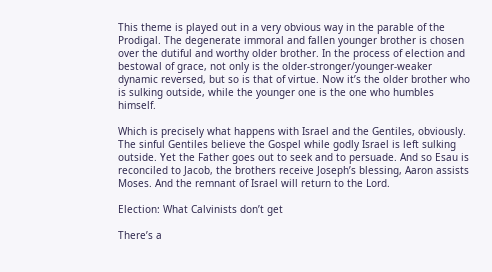This theme is played out in a very obvious way in the parable of the Prodigal. The degenerate immoral and fallen younger brother is chosen over the dutiful and worthy older brother. In the process of election and bestowal of grace, not only is the older-stronger/younger-weaker dynamic reversed, but so is that of virtue. Now it’s the older brother who is sulking outside, while the younger one is the one who humbles himself.

Which is precisely what happens with Israel and the Gentiles, obviously. The sinful Gentiles believe the Gospel while godly Israel is left sulking outside. Yet the Father goes out to seek and to persuade. And so Esau is reconciled to Jacob, the brothers receive Joseph’s blessing, Aaron assists Moses. And the remnant of Israel will return to the Lord.

Election: What Calvinists don’t get

There’s a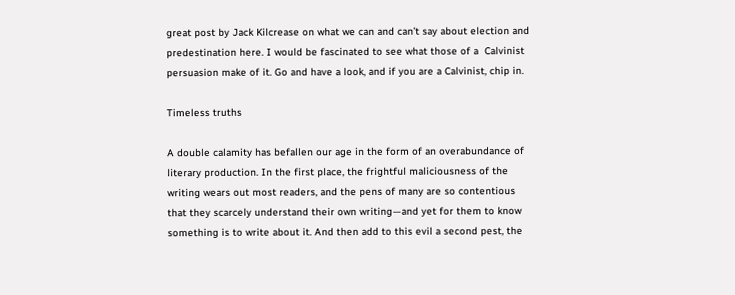great post by Jack Kilcrease on what we can and can’t say about election and predestination here. I would be fascinated to see what those of a  Calvinist persuasion make of it. Go and have a look, and if you are a Calvinist, chip in.

Timeless truths

A double calamity has befallen our age in the form of an overabundance of literary production. In the first place, the frightful maliciousness of the writing wears out most readers, and the pens of many are so contentious that they scarcely understand their own writing—and yet for them to know something is to write about it. And then add to this evil a second pest, the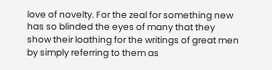love of novelty. For the zeal for something new has so blinded the eyes of many that they show their loathing for the writings of great men by simply referring to them as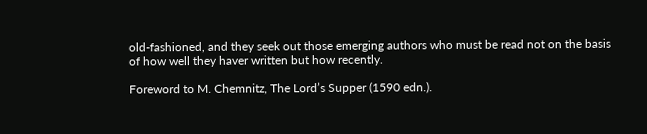old-fashioned, and they seek out those emerging authors who must be read not on the basis of how well they haver written but how recently.

Foreword to M. Chemnitz, The Lord’s Supper (1590 edn.).